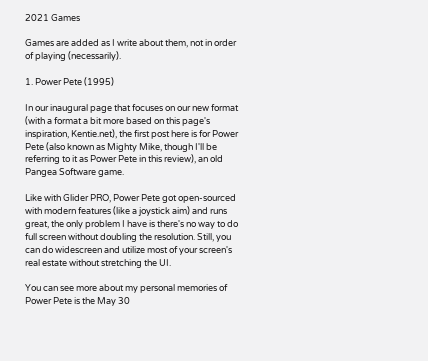2021 Games

Games are added as I write about them, not in order of playing (necessarily).

1. Power Pete (1995)

In our inaugural page that focuses on our new format (with a format a bit more based on this page's inspiration, Kentie.net), the first post here is for Power Pete (also known as Mighty Mike, though I'll be referring to it as Power Pete in this review), an old Pangea Software game.

Like with Glider PRO, Power Pete got open-sourced with modern features (like a joystick aim) and runs great, the only problem I have is there's no way to do full screen without doubling the resolution. Still, you can do widescreen and utilize most of your screen's real estate without stretching the UI.

You can see more about my personal memories of Power Pete is the May 30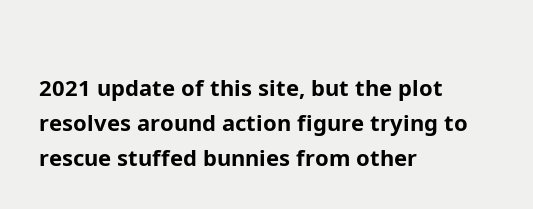2021 update of this site, but the plot resolves around action figure trying to rescue stuffed bunnies from other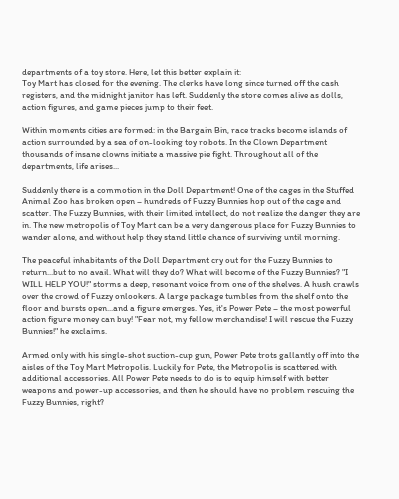departments of a toy store. Here, let this better explain it:
Toy Mart has closed for the evening. The clerks have long since turned off the cash registers, and the midnight janitor has left. Suddenly the store comes alive as dolls, action figures, and game pieces jump to their feet.

Within moments cities are formed: in the Bargain Bin, race tracks become islands of action surrounded by a sea of on-looking toy robots. In the Clown Department thousands of insane clowns initiate a massive pie fight. Throughout all of the departments, life arises...

Suddenly there is a commotion in the Doll Department! One of the cages in the Stuffed Animal Zoo has broken open – hundreds of Fuzzy Bunnies hop out of the cage and scatter. The Fuzzy Bunnies, with their limited intellect, do not realize the danger they are in. The new metropolis of Toy Mart can be a very dangerous place for Fuzzy Bunnies to wander alone, and without help they stand little chance of surviving until morning.

The peaceful inhabitants of the Doll Department cry out for the Fuzzy Bunnies to return...but to no avail. What will they do? What will become of the Fuzzy Bunnies? "I WILL HELP YOU!" storms a deep, resonant voice from one of the shelves. A hush crawls over the crowd of Fuzzy onlookers. A large package tumbles from the shelf onto the floor and bursts open...and a figure emerges. Yes, it's Power Pete – the most powerful action figure money can buy! "Fear not, my fellow merchandise! I will rescue the Fuzzy Bunnies!" he exclaims.

Armed only with his single-shot suction-cup gun, Power Pete trots gallantly off into the aisles of the Toy Mart Metropolis. Luckily for Pete, the Metropolis is scattered with additional accessories. All Power Pete needs to do is to equip himself with better weapons and power-up accessories, and then he should have no problem rescuing the Fuzzy Bunnies, right?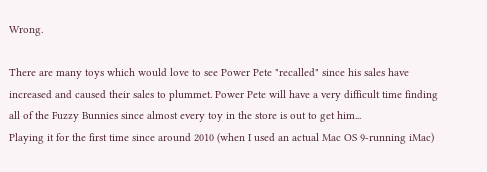Wrong.

There are many toys which would love to see Power Pete "recalled" since his sales have increased and caused their sales to plummet. Power Pete will have a very difficult time finding all of the Fuzzy Bunnies since almost every toy in the store is out to get him...
Playing it for the first time since around 2010 (when I used an actual Mac OS 9-running iMac)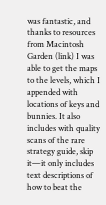was fantastic, and thanks to resources from Macintosh Garden (link) I was able to get the maps to the levels, which I appended with locations of keys and bunnies. It also includes with quality scans of the rare strategy guide, skip it—it only includes text descriptions of how to beat the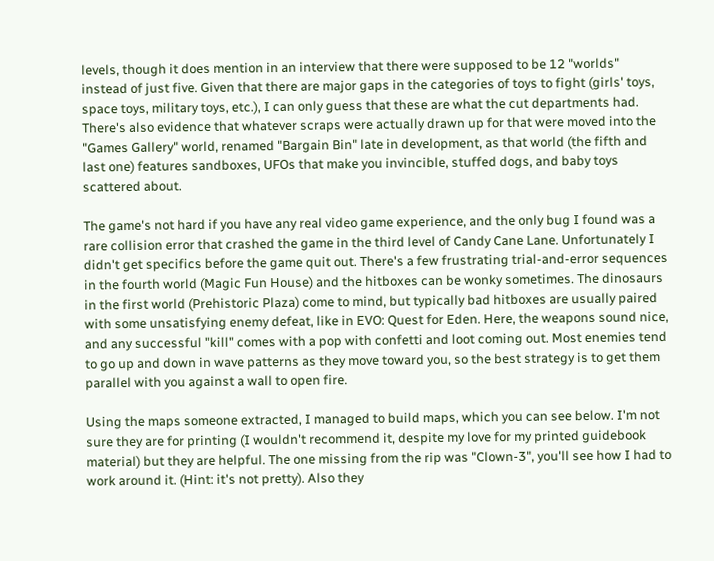levels, though it does mention in an interview that there were supposed to be 12 "worlds" instead of just five. Given that there are major gaps in the categories of toys to fight (girls' toys, space toys, military toys, etc.), I can only guess that these are what the cut departments had. There's also evidence that whatever scraps were actually drawn up for that were moved into the "Games Gallery" world, renamed "Bargain Bin" late in development, as that world (the fifth and last one) features sandboxes, UFOs that make you invincible, stuffed dogs, and baby toys scattered about.

The game's not hard if you have any real video game experience, and the only bug I found was a rare collision error that crashed the game in the third level of Candy Cane Lane. Unfortunately I didn't get specifics before the game quit out. There's a few frustrating trial-and-error sequences in the fourth world (Magic Fun House) and the hitboxes can be wonky sometimes. The dinosaurs in the first world (Prehistoric Plaza) come to mind, but typically bad hitboxes are usually paired with some unsatisfying enemy defeat, like in EVO: Quest for Eden. Here, the weapons sound nice, and any successful "kill" comes with a pop with confetti and loot coming out. Most enemies tend to go up and down in wave patterns as they move toward you, so the best strategy is to get them parallel with you against a wall to open fire.

Using the maps someone extracted, I managed to build maps, which you can see below. I'm not sure they are for printing (I wouldn't recommend it, despite my love for my printed guidebook material) but they are helpful. The one missing from the rip was "Clown-3", you'll see how I had to work around it. (Hint: it's not pretty). Also they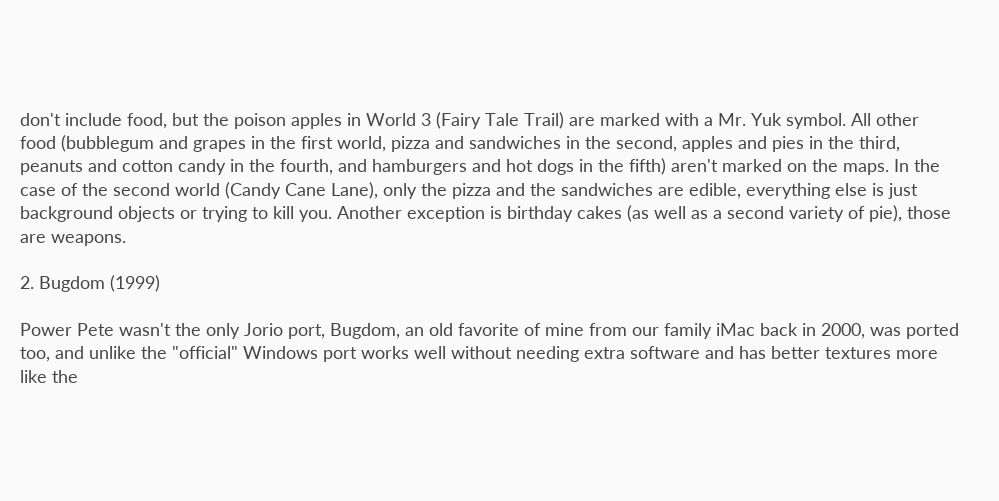don't include food, but the poison apples in World 3 (Fairy Tale Trail) are marked with a Mr. Yuk symbol. All other food (bubblegum and grapes in the first world, pizza and sandwiches in the second, apples and pies in the third, peanuts and cotton candy in the fourth, and hamburgers and hot dogs in the fifth) aren't marked on the maps. In the case of the second world (Candy Cane Lane), only the pizza and the sandwiches are edible, everything else is just background objects or trying to kill you. Another exception is birthday cakes (as well as a second variety of pie), those are weapons.

2. Bugdom (1999)

Power Pete wasn't the only Jorio port, Bugdom, an old favorite of mine from our family iMac back in 2000, was ported too, and unlike the "official" Windows port works well without needing extra software and has better textures more like the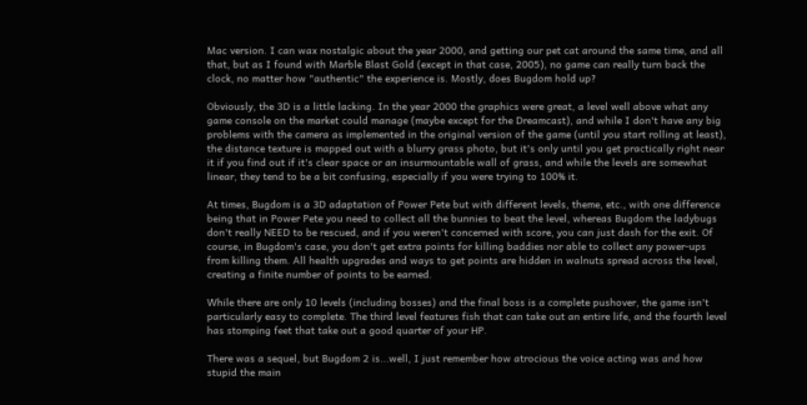Mac version. I can wax nostalgic about the year 2000, and getting our pet cat around the same time, and all that, but as I found with Marble Blast Gold (except in that case, 2005), no game can really turn back the clock, no matter how "authentic" the experience is. Mostly, does Bugdom hold up?

Obviously, the 3D is a little lacking. In the year 2000 the graphics were great, a level well above what any game console on the market could manage (maybe except for the Dreamcast), and while I don't have any big problems with the camera as implemented in the original version of the game (until you start rolling at least), the distance texture is mapped out with a blurry grass photo, but it's only until you get practically right near it if you find out if it's clear space or an insurmountable wall of grass, and while the levels are somewhat linear, they tend to be a bit confusing, especially if you were trying to 100% it.

At times, Bugdom is a 3D adaptation of Power Pete but with different levels, theme, etc., with one difference being that in Power Pete you need to collect all the bunnies to beat the level, whereas Bugdom the ladybugs don't really NEED to be rescued, and if you weren't concerned with score, you can just dash for the exit. Of course, in Bugdom's case, you don't get extra points for killing baddies nor able to collect any power-ups from killing them. All health upgrades and ways to get points are hidden in walnuts spread across the level, creating a finite number of points to be earned.

While there are only 10 levels (including bosses) and the final boss is a complete pushover, the game isn't particularly easy to complete. The third level features fish that can take out an entire life, and the fourth level has stomping feet that take out a good quarter of your HP.

There was a sequel, but Bugdom 2 is...well, I just remember how atrocious the voice acting was and how stupid the main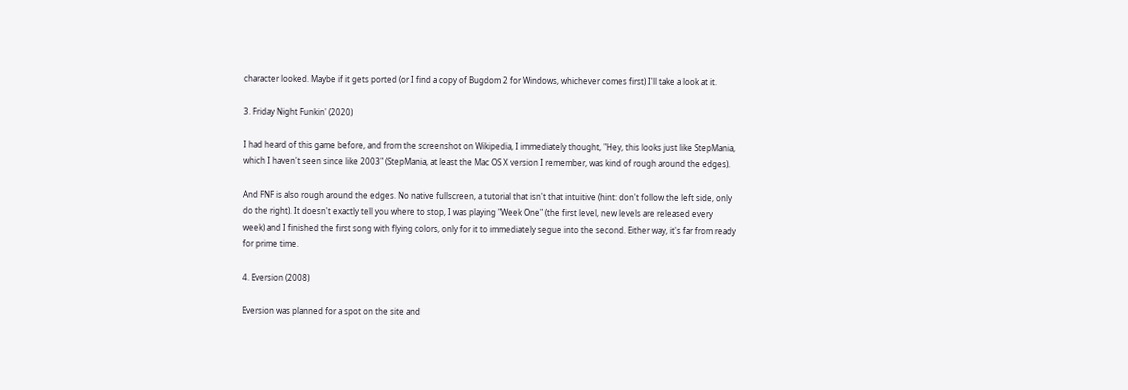character looked. Maybe if it gets ported (or I find a copy of Bugdom 2 for Windows, whichever comes first) I'll take a look at it.

3. Friday Night Funkin' (2020)

I had heard of this game before, and from the screenshot on Wikipedia, I immediately thought, "Hey, this looks just like StepMania, which I haven't seen since like 2003" (StepMania, at least the Mac OS X version I remember, was kind of rough around the edges).

And FNF is also rough around the edges. No native fullscreen, a tutorial that isn't that intuitive (hint: don't follow the left side, only do the right). It doesn't exactly tell you where to stop, I was playing "Week One" (the first level, new levels are released every week) and I finished the first song with flying colors, only for it to immediately segue into the second. Either way, it's far from ready for prime time.

4. Eversion (2008)

Eversion was planned for a spot on the site and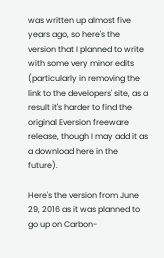was written up almost five years ago, so here's the version that I planned to write with some very minor edits (particularly in removing the link to the developers' site, as a result it's harder to find the original Eversion freeware release, though I may add it as a download here in the future).

Here's the version from June 29, 2016 as it was planned to go up on Carbon-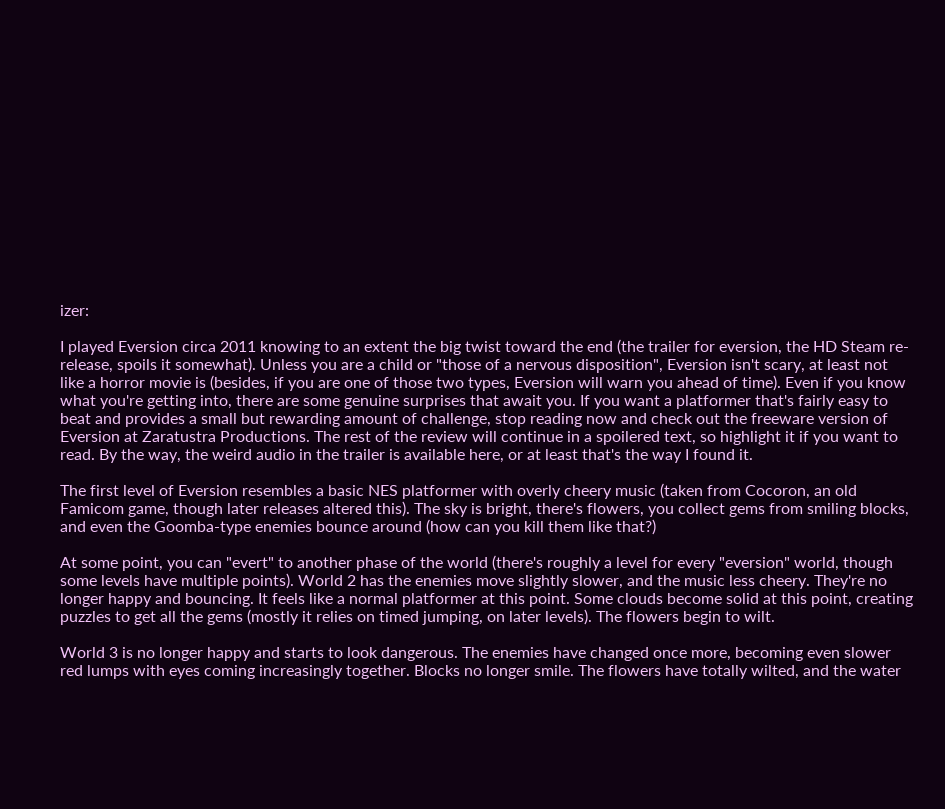izer:

I played Eversion circa 2011 knowing to an extent the big twist toward the end (the trailer for eversion, the HD Steam re-release, spoils it somewhat). Unless you are a child or "those of a nervous disposition", Eversion isn't scary, at least not like a horror movie is (besides, if you are one of those two types, Eversion will warn you ahead of time). Even if you know what you're getting into, there are some genuine surprises that await you. If you want a platformer that's fairly easy to beat and provides a small but rewarding amount of challenge, stop reading now and check out the freeware version of Eversion at Zaratustra Productions. The rest of the review will continue in a spoilered text, so highlight it if you want to read. By the way, the weird audio in the trailer is available here, or at least that's the way I found it.

The first level of Eversion resembles a basic NES platformer with overly cheery music (taken from Cocoron, an old Famicom game, though later releases altered this). The sky is bright, there's flowers, you collect gems from smiling blocks, and even the Goomba-type enemies bounce around (how can you kill them like that?)

At some point, you can "evert" to another phase of the world (there's roughly a level for every "eversion" world, though some levels have multiple points). World 2 has the enemies move slightly slower, and the music less cheery. They're no longer happy and bouncing. It feels like a normal platformer at this point. Some clouds become solid at this point, creating puzzles to get all the gems (mostly it relies on timed jumping, on later levels). The flowers begin to wilt.

World 3 is no longer happy and starts to look dangerous. The enemies have changed once more, becoming even slower red lumps with eyes coming increasingly together. Blocks no longer smile. The flowers have totally wilted, and the water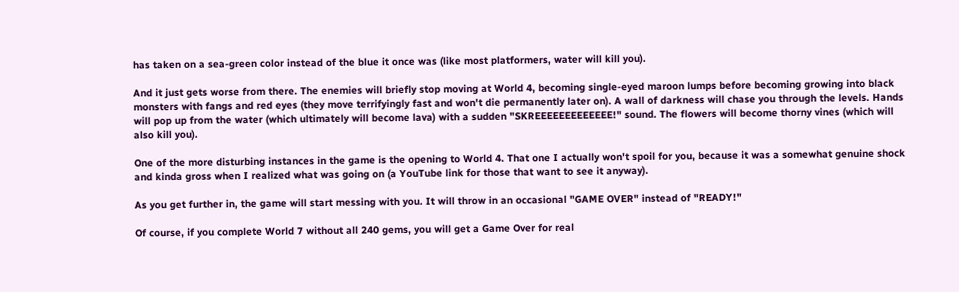has taken on a sea-green color instead of the blue it once was (like most platformers, water will kill you).

And it just gets worse from there. The enemies will briefly stop moving at World 4, becoming single-eyed maroon lumps before becoming growing into black monsters with fangs and red eyes (they move terrifyingly fast and won't die permanently later on). A wall of darkness will chase you through the levels. Hands will pop up from the water (which ultimately will become lava) with a sudden "SKREEEEEEEEEEEEE!" sound. The flowers will become thorny vines (which will also kill you).

One of the more disturbing instances in the game is the opening to World 4. That one I actually won't spoil for you, because it was a somewhat genuine shock and kinda gross when I realized what was going on (a YouTube link for those that want to see it anyway).

As you get further in, the game will start messing with you. It will throw in an occasional "GAME OVER" instead of "READY!"

Of course, if you complete World 7 without all 240 gems, you will get a Game Over for real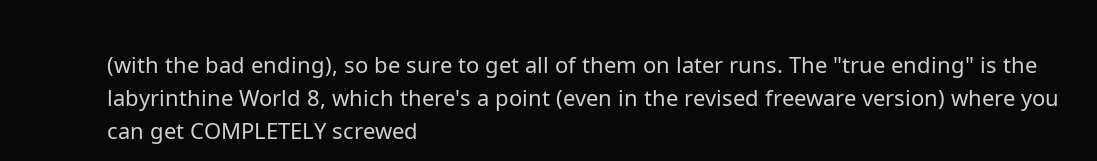(with the bad ending), so be sure to get all of them on later runs. The "true ending" is the labyrinthine World 8, which there's a point (even in the revised freeware version) where you can get COMPLETELY screwed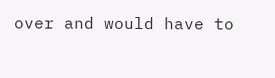over and would have to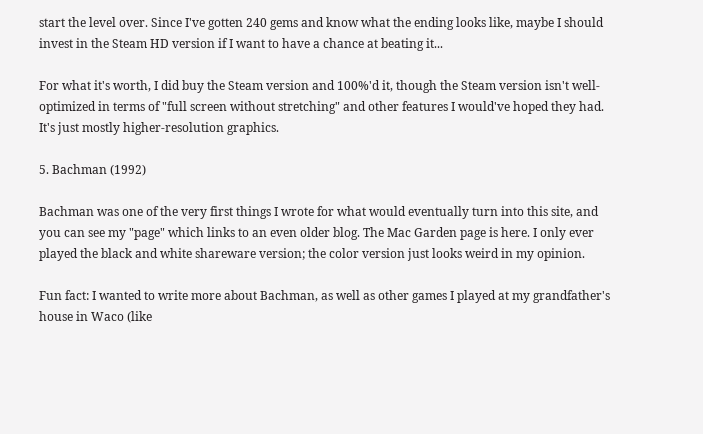start the level over. Since I've gotten 240 gems and know what the ending looks like, maybe I should invest in the Steam HD version if I want to have a chance at beating it...

For what it's worth, I did buy the Steam version and 100%'d it, though the Steam version isn't well-optimized in terms of "full screen without stretching" and other features I would've hoped they had. It's just mostly higher-resolution graphics.

5. Bachman (1992)

Bachman was one of the very first things I wrote for what would eventually turn into this site, and you can see my "page" which links to an even older blog. The Mac Garden page is here. I only ever played the black and white shareware version; the color version just looks weird in my opinion.

Fun fact: I wanted to write more about Bachman, as well as other games I played at my grandfather's house in Waco (like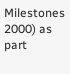Milestones 2000) as part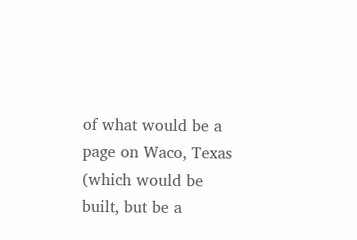of what would be a page on Waco, Texas (which would be built, but be a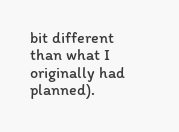bit different than what I originally had planned).